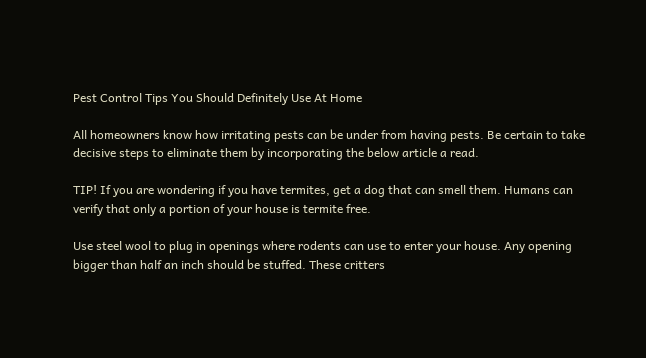Pest Control Tips You Should Definitely Use At Home

All homeowners know how irritating pests can be under from having pests. Be certain to take decisive steps to eliminate them by incorporating the below article a read.

TIP! If you are wondering if you have termites, get a dog that can smell them. Humans can verify that only a portion of your house is termite free.

Use steel wool to plug in openings where rodents can use to enter your house. Any opening bigger than half an inch should be stuffed. These critters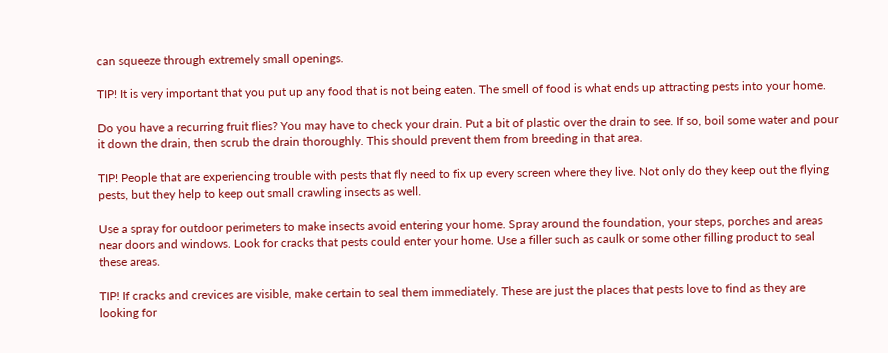can squeeze through extremely small openings.

TIP! It is very important that you put up any food that is not being eaten. The smell of food is what ends up attracting pests into your home.

Do you have a recurring fruit flies? You may have to check your drain. Put a bit of plastic over the drain to see. If so, boil some water and pour it down the drain, then scrub the drain thoroughly. This should prevent them from breeding in that area.

TIP! People that are experiencing trouble with pests that fly need to fix up every screen where they live. Not only do they keep out the flying pests, but they help to keep out small crawling insects as well.

Use a spray for outdoor perimeters to make insects avoid entering your home. Spray around the foundation, your steps, porches and areas near doors and windows. Look for cracks that pests could enter your home. Use a filler such as caulk or some other filling product to seal these areas.

TIP! If cracks and crevices are visible, make certain to seal them immediately. These are just the places that pests love to find as they are looking for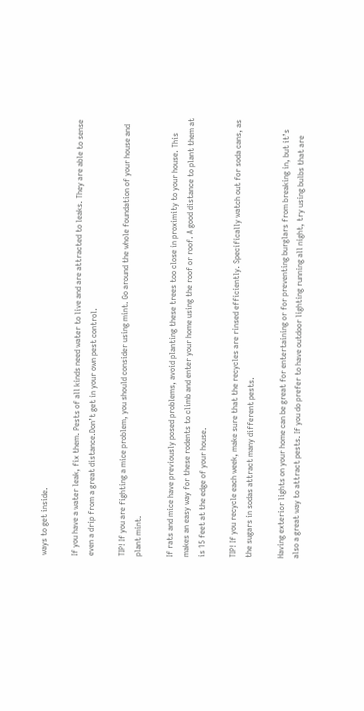ways to get inside.

If you have a water leak, fix them. Pests of all kinds need water to live and are attracted to leaks. They are able to sense even a drip from a great distance.Don’t get in your own pest control.

TIP! If you are fighting a mice problem, you should consider using mint. Go around the whole foundation of your house and plant mint.

If rats and mice have previously posed problems, avoid planting these trees too close in proximity to your house. This makes an easy way for these rodents to climb and enter your home using the roof or roof. A good distance to plant them at is 15 feet at the edge of your house.

TIP! If you recycle each week, make sure that the recycles are rinsed efficiently. Specifically watch out for soda cans, as the sugars in sodas attract many different pests.

Having exterior lights on your home can be great for entertaining or for preventing burglars from breaking in, but it’s also a great way to attract pests. If you do prefer to have outdoor lighting running all night, try using bulbs that are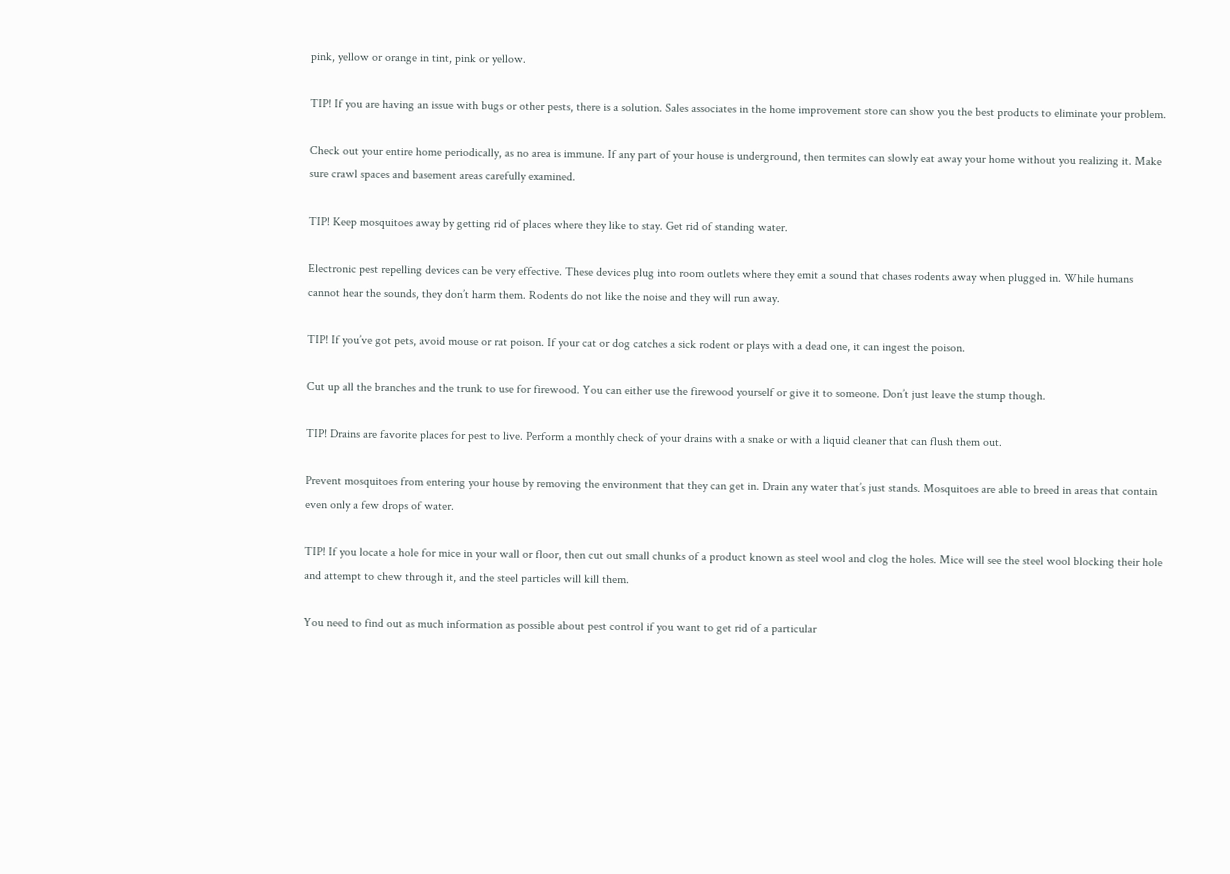pink, yellow or orange in tint, pink or yellow.

TIP! If you are having an issue with bugs or other pests, there is a solution. Sales associates in the home improvement store can show you the best products to eliminate your problem.

Check out your entire home periodically, as no area is immune. If any part of your house is underground, then termites can slowly eat away your home without you realizing it. Make sure crawl spaces and basement areas carefully examined.

TIP! Keep mosquitoes away by getting rid of places where they like to stay. Get rid of standing water.

Electronic pest repelling devices can be very effective. These devices plug into room outlets where they emit a sound that chases rodents away when plugged in. While humans cannot hear the sounds, they don’t harm them. Rodents do not like the noise and they will run away.

TIP! If you’ve got pets, avoid mouse or rat poison. If your cat or dog catches a sick rodent or plays with a dead one, it can ingest the poison.

Cut up all the branches and the trunk to use for firewood. You can either use the firewood yourself or give it to someone. Don’t just leave the stump though.

TIP! Drains are favorite places for pest to live. Perform a monthly check of your drains with a snake or with a liquid cleaner that can flush them out.

Prevent mosquitoes from entering your house by removing the environment that they can get in. Drain any water that’s just stands. Mosquitoes are able to breed in areas that contain even only a few drops of water.

TIP! If you locate a hole for mice in your wall or floor, then cut out small chunks of a product known as steel wool and clog the holes. Mice will see the steel wool blocking their hole and attempt to chew through it, and the steel particles will kill them.

You need to find out as much information as possible about pest control if you want to get rid of a particular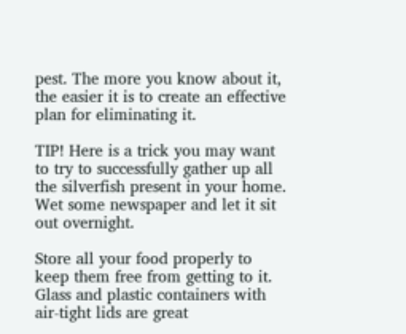pest. The more you know about it, the easier it is to create an effective plan for eliminating it.

TIP! Here is a trick you may want to try to successfully gather up all the silverfish present in your home. Wet some newspaper and let it sit out overnight.

Store all your food properly to keep them free from getting to it. Glass and plastic containers with air-tight lids are great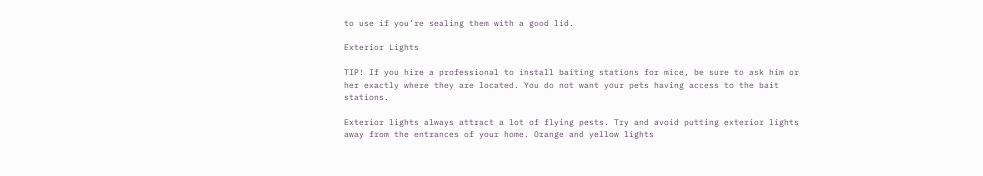to use if you’re sealing them with a good lid.

Exterior Lights

TIP! If you hire a professional to install baiting stations for mice, be sure to ask him or her exactly where they are located. You do not want your pets having access to the bait stations.

Exterior lights always attract a lot of flying pests. Try and avoid putting exterior lights away from the entrances of your home. Orange and yellow lights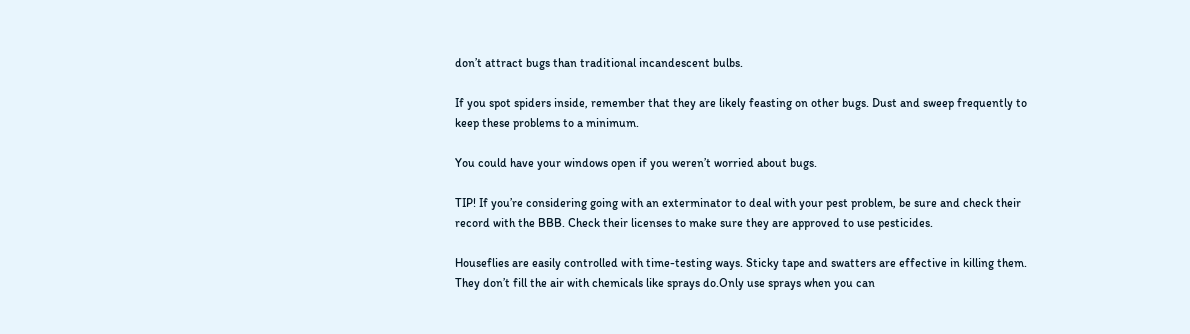don’t attract bugs than traditional incandescent bulbs.

If you spot spiders inside, remember that they are likely feasting on other bugs. Dust and sweep frequently to keep these problems to a minimum.

You could have your windows open if you weren’t worried about bugs.

TIP! If you’re considering going with an exterminator to deal with your pest problem, be sure and check their record with the BBB. Check their licenses to make sure they are approved to use pesticides.

Houseflies are easily controlled with time-testing ways. Sticky tape and swatters are effective in killing them. They don’t fill the air with chemicals like sprays do.Only use sprays when you can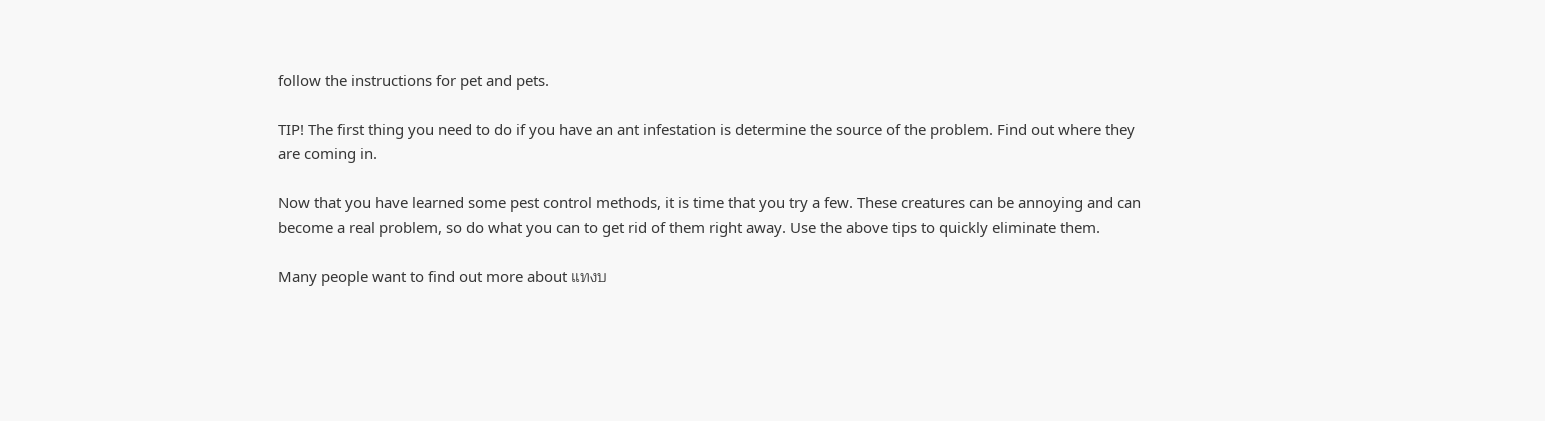follow the instructions for pet and pets.

TIP! The first thing you need to do if you have an ant infestation is determine the source of the problem. Find out where they are coming in.

Now that you have learned some pest control methods, it is time that you try a few. These creatures can be annoying and can become a real problem, so do what you can to get rid of them right away. Use the above tips to quickly eliminate them.

Many people want to find out more about แทงบ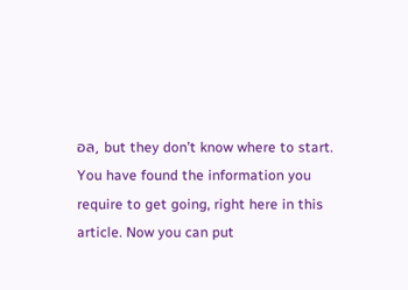อล, but they don’t know where to start. You have found the information you require to get going, right here in this article. Now you can put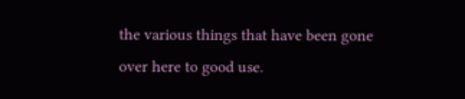the various things that have been gone over here to good use.